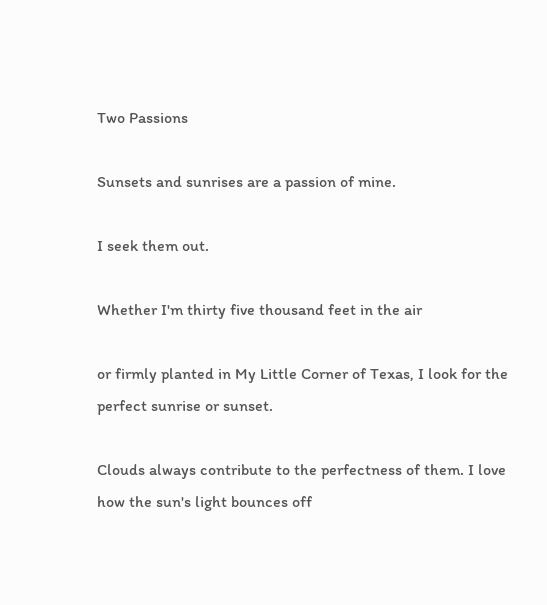Two Passions

Sunsets and sunrises are a passion of mine.

I seek them out.

Whether I'm thirty five thousand feet in the air

or firmly planted in My Little Corner of Texas, I look for the perfect sunrise or sunset.

Clouds always contribute to the perfectness of them. I love how the sun's light bounces off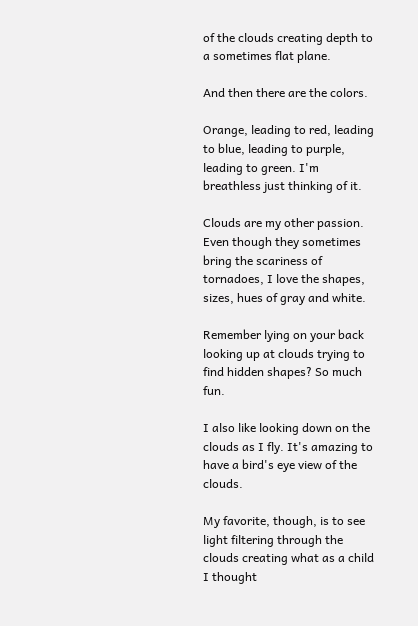of the clouds creating depth to a sometimes flat plane.

And then there are the colors.

Orange, leading to red, leading to blue, leading to purple, leading to green. I'm breathless just thinking of it.

Clouds are my other passion. Even though they sometimes bring the scariness of tornadoes, I love the shapes, sizes, hues of gray and white.

Remember lying on your back looking up at clouds trying to find hidden shapes? So much fun.

I also like looking down on the clouds as I fly. It's amazing to have a bird's eye view of the clouds.

My favorite, though, is to see light filtering through the clouds creating what as a child I thought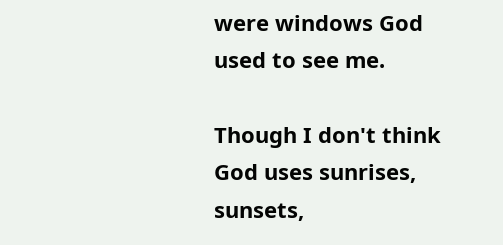were windows God used to see me.

Though I don't think God uses sunrises, sunsets,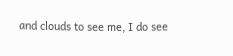and clouds to see me, I do see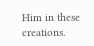Him in these creations.